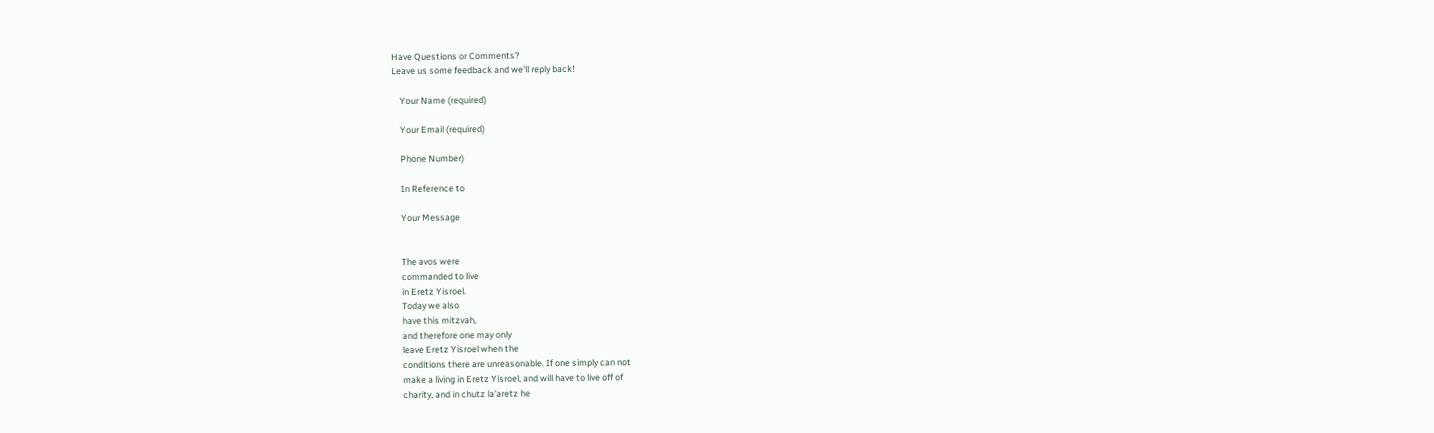Have Questions or Comments?
Leave us some feedback and we'll reply back!

    Your Name (required)

    Your Email (required)

    Phone Number)

    In Reference to

    Your Message


    The avos were
    commanded to live
    in Eretz Yisroel.
    Today we also
    have this mitzvah,
    and therefore one may only
    leave Eretz Yisroel when the
    conditions there are unreasonable. If one simply can not
    make a living in Eretz Yisroel, and will have to live off of
    charity, and in chutz la’aretz he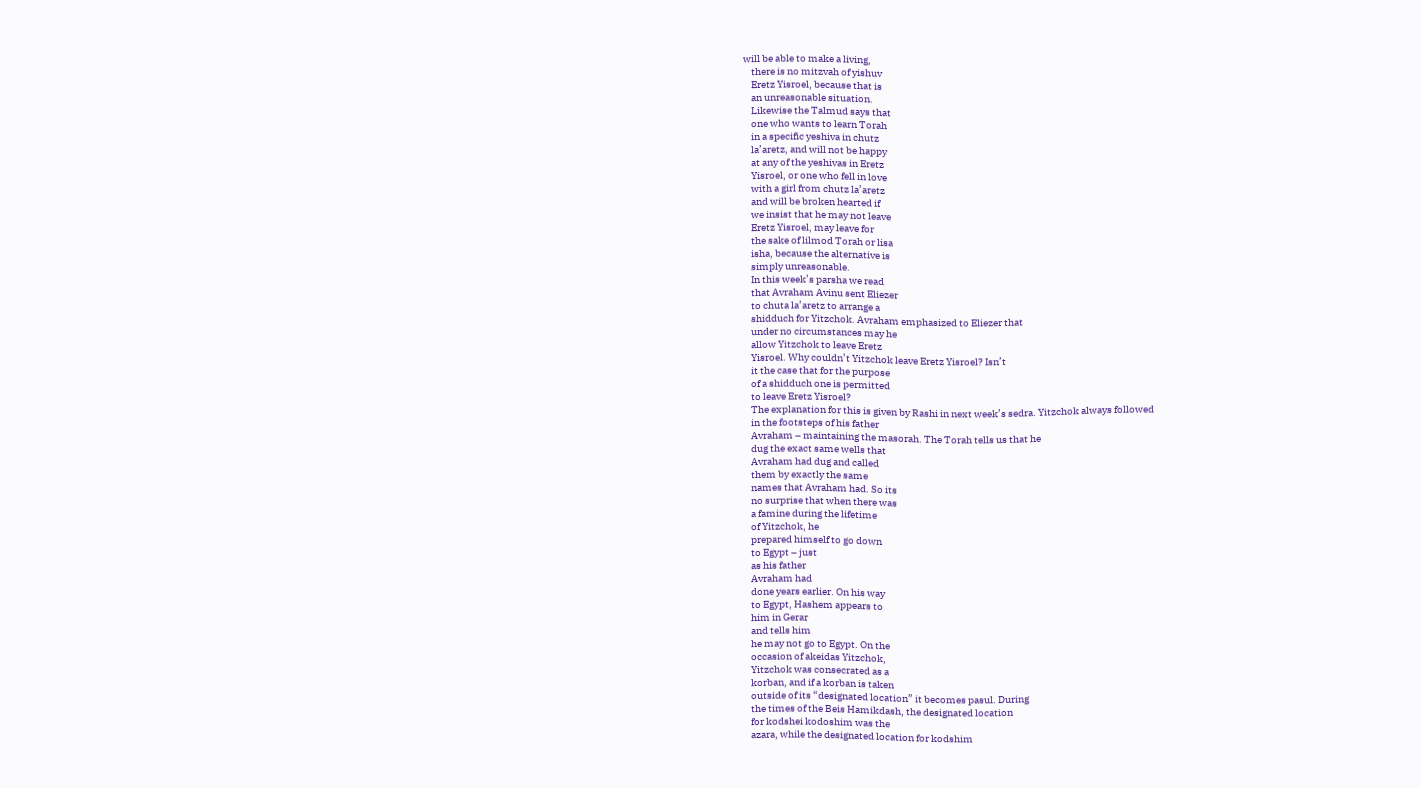will be able to make a living,
    there is no mitzvah of yishuv
    Eretz Yisroel, because that is
    an unreasonable situation.
    Likewise the Talmud says that
    one who wants to learn Torah
    in a specific yeshiva in chutz
    la’aretz, and will not be happy
    at any of the yeshivas in Eretz
    Yisroel, or one who fell in love
    with a girl from chutz la’aretz
    and will be broken hearted if
    we insist that he may not leave
    Eretz Yisroel, may leave for
    the sake of lilmod Torah or lisa
    isha, because the alternative is
    simply unreasonable.
    In this week’s parsha we read
    that Avraham Avinu sent Eliezer
    to chuta la’aretz to arrange a
    shidduch for Yitzchok. Avraham emphasized to Eliezer that
    under no circumstances may he
    allow Yitzchok to leave Eretz
    Yisroel. Why couldn’t Yitzchok leave Eretz Yisroel? Isn’t
    it the case that for the purpose
    of a shidduch one is permitted
    to leave Eretz Yisroel?
    The explanation for this is given by Rashi in next week’s sedra. Yitzchok always followed
    in the footsteps of his father
    Avraham – maintaining the masorah. The Torah tells us that he
    dug the exact same wells that
    Avraham had dug and called
    them by exactly the same
    names that Avraham had. So its
    no surprise that when there was
    a famine during the lifetime
    of Yitzchok, he
    prepared himself to go down
    to Egypt – just
    as his father
    Avraham had
    done years earlier. On his way
    to Egypt, Hashem appears to
    him in Gerar
    and tells him
    he may not go to Egypt. On the
    occasion of akeidas Yitzchok,
    Yitzchok was consecrated as a
    korban, and if a korban is taken
    outside of its “designated location” it becomes pasul. During
    the times of the Beis Hamikdash, the designated location
    for kodshei kodoshim was the
    azara, while the designated location for kodshim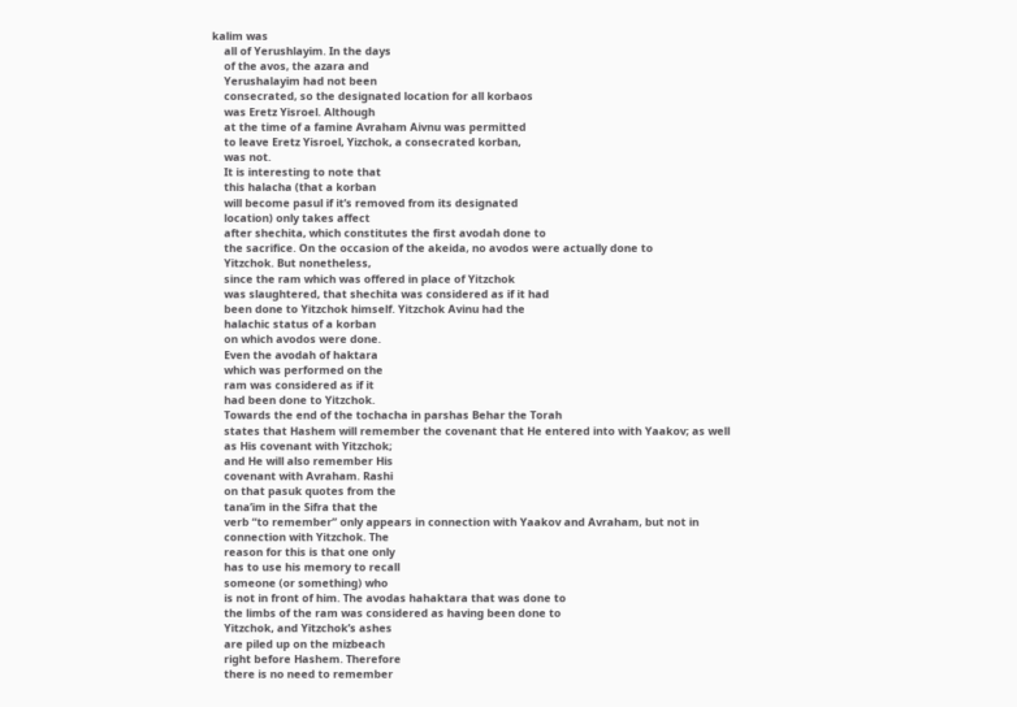kalim was
    all of Yerushlayim. In the days
    of the avos, the azara and
    Yerushalayim had not been
    consecrated, so the designated location for all korbaos
    was Eretz Yisroel. Although
    at the time of a famine Avraham Aivnu was permitted
    to leave Eretz Yisroel, Yizchok, a consecrated korban,
    was not.
    It is interesting to note that
    this halacha (that a korban
    will become pasul if it’s removed from its designated
    location) only takes affect
    after shechita, which constitutes the first avodah done to
    the sacrifice. On the occasion of the akeida, no avodos were actually done to
    Yitzchok. But nonetheless,
    since the ram which was offered in place of Yitzchok
    was slaughtered, that shechita was considered as if it had
    been done to Yitzchok himself. Yitzchok Avinu had the
    halachic status of a korban
    on which avodos were done.
    Even the avodah of haktara
    which was performed on the
    ram was considered as if it
    had been done to Yitzchok.
    Towards the end of the tochacha in parshas Behar the Torah
    states that Hashem will remember the covenant that He entered into with Yaakov; as well
    as His covenant with Yitzchok;
    and He will also remember His
    covenant with Avraham. Rashi
    on that pasuk quotes from the
    tana’im in the Sifra that the
    verb “to remember” only appears in connection with Yaakov and Avraham, but not in
    connection with Yitzchok. The
    reason for this is that one only
    has to use his memory to recall
    someone (or something) who
    is not in front of him. The avodas hahaktara that was done to
    the limbs of the ram was considered as having been done to
    Yitzchok, and Yitzchok’s ashes
    are piled up on the mizbeach
    right before Hashem. Therefore
    there is no need to remember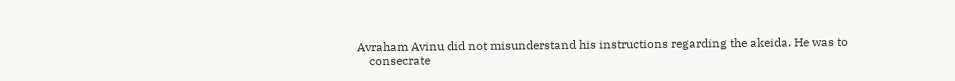Avraham Avinu did not misunderstand his instructions regarding the akeida. He was to
    consecrate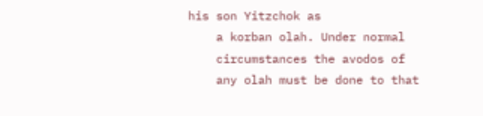his son Yitzchok as
    a korban olah. Under normal
    circumstances the avodos of
    any olah must be done to that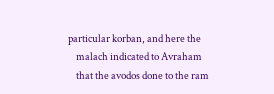particular korban, and here the
    malach indicated to Avraham
    that the avodos done to the ram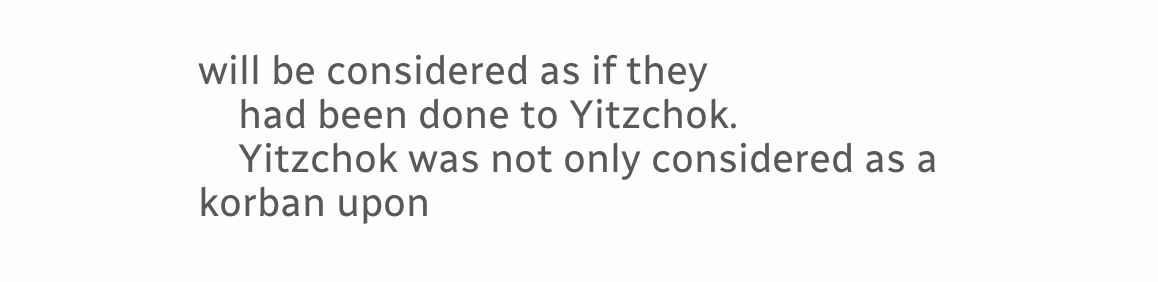will be considered as if they
    had been done to Yitzchok.
    Yitzchok was not only considered as a korban upon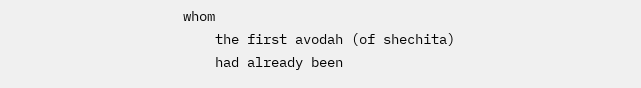whom
    the first avodah (of shechita)
    had already been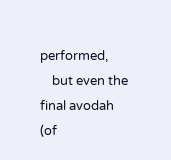performed,
    but even the final avodah (of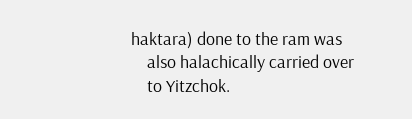haktara) done to the ram was
    also halachically carried over
    to Yitzchok.